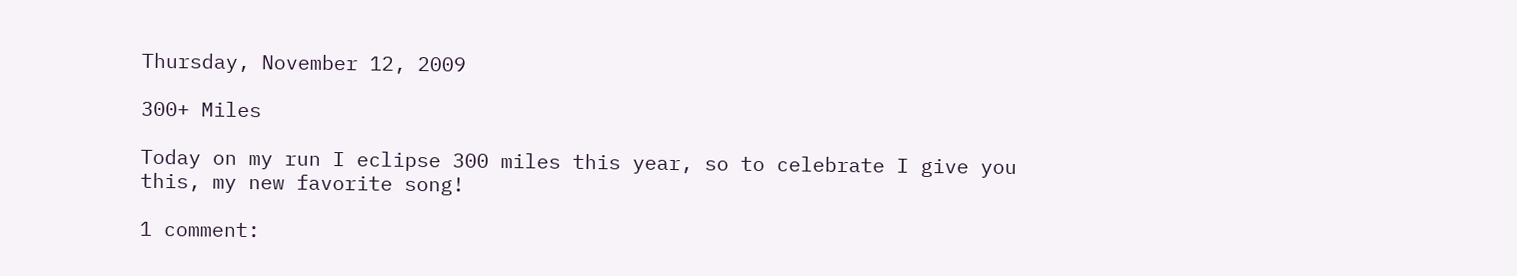Thursday, November 12, 2009

300+ Miles

Today on my run I eclipse 300 miles this year, so to celebrate I give you this, my new favorite song!

1 comment: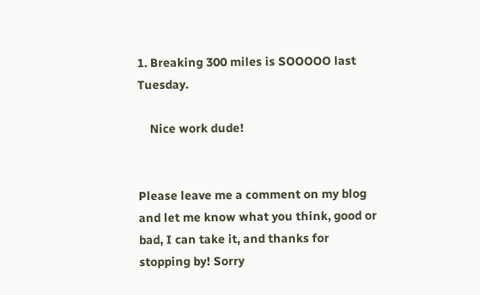1. Breaking 300 miles is SOOOOO last Tuesday.

    Nice work dude!


Please leave me a comment on my blog and let me know what you think, good or bad, I can take it, and thanks for stopping by! Sorry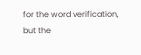for the word verification, but the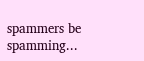spammers be spamming...